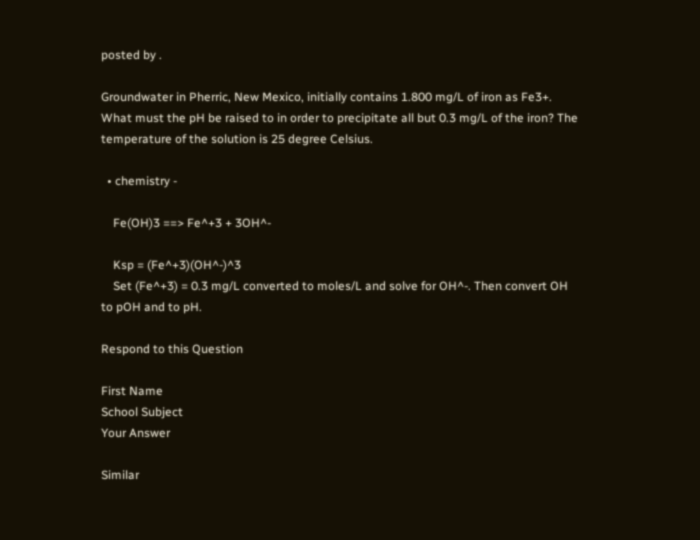posted by .

Groundwater in Pherric, New Mexico, initially contains 1.800 mg/L of iron as Fe3+. What must the pH be raised to in order to precipitate all but 0.3 mg/L of the iron? The temperature of the solution is 25 degree Celsius.

  • chemistry -

    Fe(OH)3 ==> Fe^+3 + 3OH^-

    Ksp = (Fe^+3)(OH^-)^3
    Set (Fe^+3) = 0.3 mg/L converted to moles/L and solve for OH^-. Then convert OH to pOH and to pH.

Respond to this Question

First Name
School Subject
Your Answer

Similar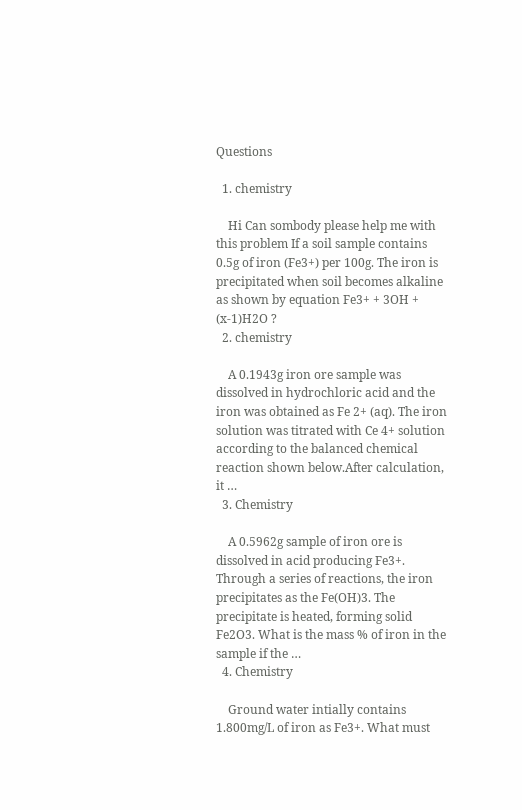Questions

  1. chemistry

    Hi Can sombody please help me with this problem If a soil sample contains 0.5g of iron (Fe3+) per 100g. The iron is precipitated when soil becomes alkaline as shown by equation Fe3+ + 3OH + (x-1)H2O ?
  2. chemistry

    A 0.1943g iron ore sample was dissolved in hydrochloric acid and the iron was obtained as Fe 2+ (aq). The iron solution was titrated with Ce 4+ solution according to the balanced chemical reaction shown below.After calculation, it …
  3. Chemistry

    A 0.5962g sample of iron ore is dissolved in acid producing Fe3+. Through a series of reactions, the iron precipitates as the Fe(OH)3. The precipitate is heated, forming solid Fe2O3. What is the mass % of iron in the sample if the …
  4. Chemistry

    Ground water intially contains 1.800mg/L of iron as Fe3+. What must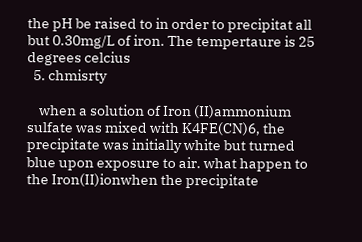the pH be raised to in order to precipitat all but 0.30mg/L of iron. The tempertaure is 25 degrees celcius
  5. chmisrty

    when a solution of Iron (II)ammonium sulfate was mixed with K4FE(CN)6, the precipitate was initially white but turned blue upon exposure to air. what happen to the Iron(II)ionwhen the precipitate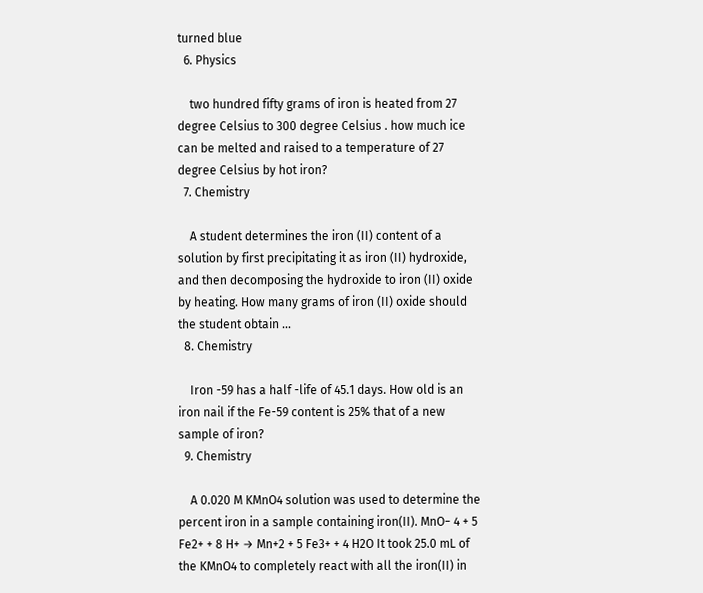turned blue
  6. Physics

    two hundred fifty grams of iron is heated from 27 degree Celsius to 300 degree Celsius . how much ice can be melted and raised to a temperature of 27 degree Celsius by hot iron?
  7. Chemistry

    A student determines the iron (II) content of a solution by first precipitating it as iron (II) hydroxide, and then decomposing the hydroxide to iron (II) oxide by heating. How many grams of iron (II) oxide should the student obtain …
  8. Chemistry

    Iron -59 has a half -life of 45.1 days. How old is an iron nail if the Fe-59 content is 25% that of a new sample of iron?
  9. Chemistry

    A 0.020 M KMnO4 solution was used to determine the percent iron in a sample containing iron(II). MnO− 4 + 5 Fe2+ + 8 H+ → Mn+2 + 5 Fe3+ + 4 H2O It took 25.0 mL of the KMnO4 to completely react with all the iron(II) in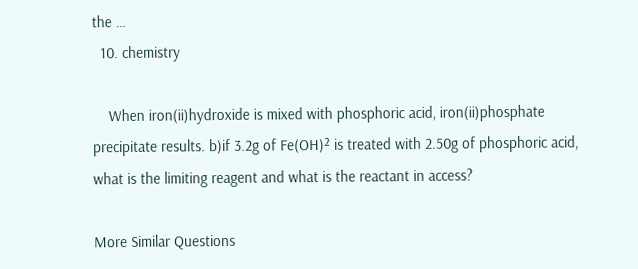the …
  10. chemistry

    When iron(ii)hydroxide is mixed with phosphoric acid, iron(ii)phosphate precipitate results. b)if 3.2g of Fe(OH)² is treated with 2.50g of phosphoric acid, what is the limiting reagent and what is the reactant in access?

More Similar Questions